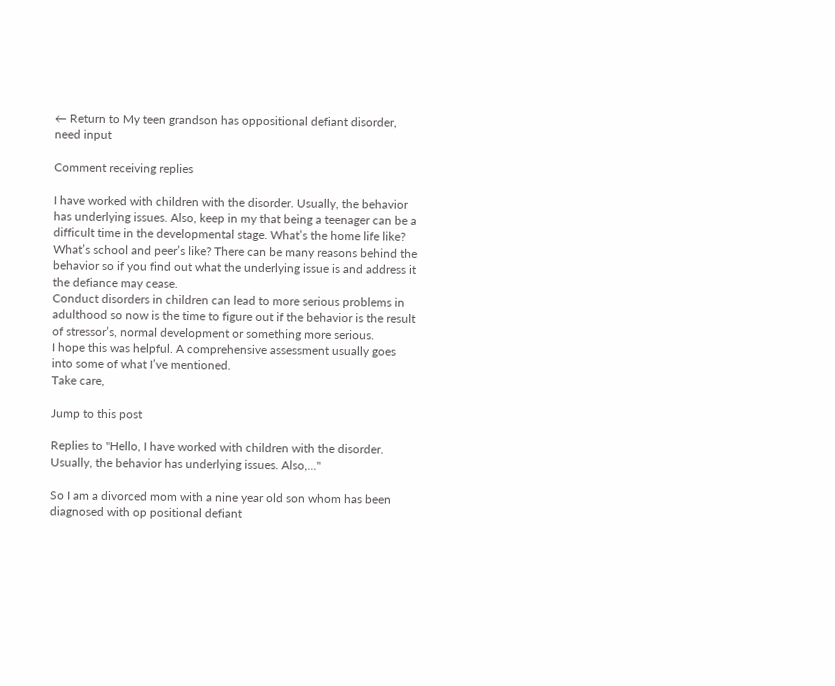← Return to My teen grandson has oppositional defiant disorder, need input

Comment receiving replies

I have worked with children with the disorder. Usually, the behavior has underlying issues. Also, keep in my that being a teenager can be a difficult time in the developmental stage. What’s the home life like? What’s school and peer’s like? There can be many reasons behind the behavior so if you find out what the underlying issue is and address it the defiance may cease.
Conduct disorders in children can lead to more serious problems in adulthood so now is the time to figure out if the behavior is the result of stressor’s, normal development or something more serious.
I hope this was helpful. A comprehensive assessment usually goes into some of what I’ve mentioned.
Take care,

Jump to this post

Replies to "Hello, I have worked with children with the disorder. Usually, the behavior has underlying issues. Also,..."

So I am a divorced mom with a nine year old son whom has been diagnosed with op positional defiant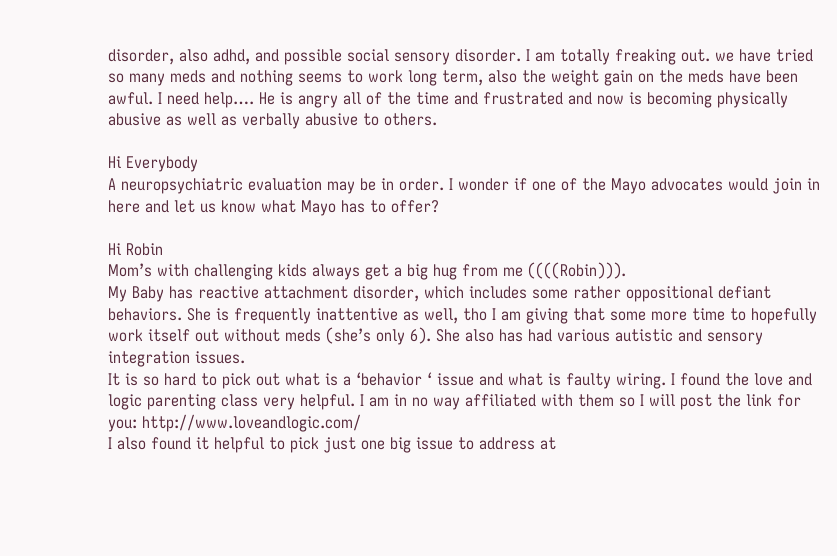disorder, also adhd, and possible social sensory disorder. I am totally freaking out. we have tried so many meds and nothing seems to work long term, also the weight gain on the meds have been awful. I need help…. He is angry all of the time and frustrated and now is becoming physically abusive as well as verbally abusive to others.

Hi Everybody
A neuropsychiatric evaluation may be in order. I wonder if one of the Mayo advocates would join in here and let us know what Mayo has to offer?

Hi Robin
Mom’s with challenging kids always get a big hug from me ((((Robin))).
My Baby has reactive attachment disorder, which includes some rather oppositional defiant behaviors. She is frequently inattentive as well, tho I am giving that some more time to hopefully work itself out without meds (she’s only 6). She also has had various autistic and sensory integration issues.
It is so hard to pick out what is a ‘behavior ‘ issue and what is faulty wiring. I found the love and logic parenting class very helpful. I am in no way affiliated with them so I will post the link for you: http://www.loveandlogic.com/
I also found it helpful to pick just one big issue to address at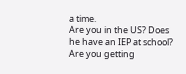a time.
Are you in the US? Does he have an IEP at school?
Are you getting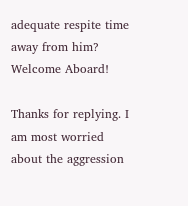adequate respite time away from him?
Welcome Aboard!

Thanks for replying. I am most worried about the aggression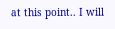at this point.. I will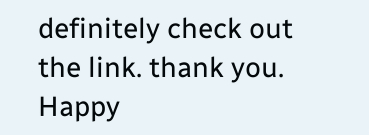definitely check out the link. thank you.
Happy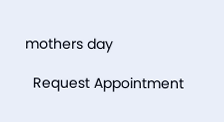mothers day

  Request Appointment